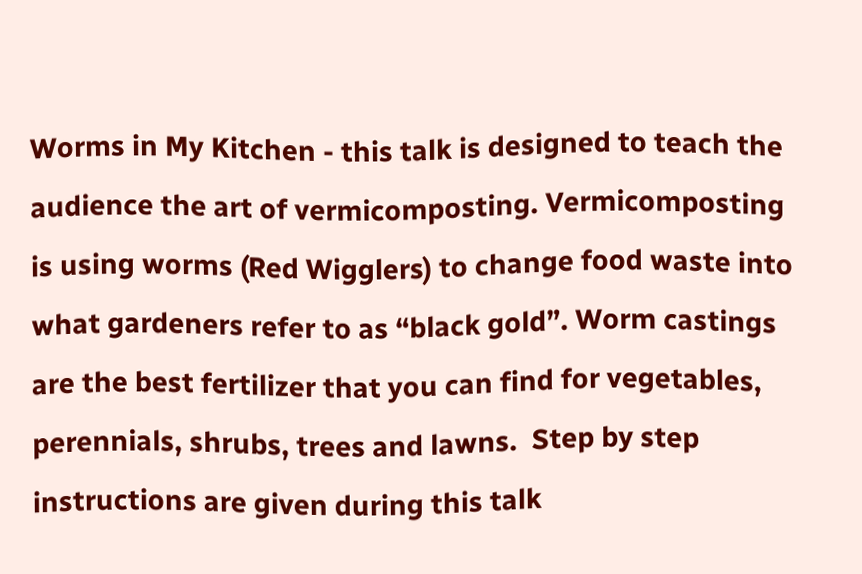Worms in My Kitchen - this talk is designed to teach the audience the art of vermicomposting. Vermicomposting is using worms (Red Wigglers) to change food waste into what gardeners refer to as “black gold”. Worm castings are the best fertilizer that you can find for vegetables, perennials, shrubs, trees and lawns.  Step by step instructions are given during this talk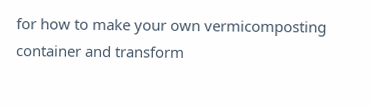for how to make your own vermicomposting container and transform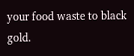your food waste to black gold.